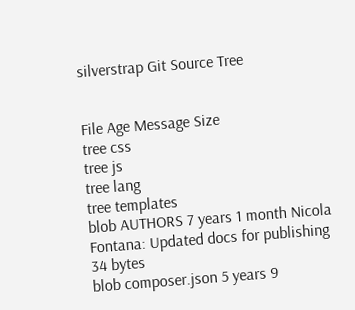silverstrap Git Source Tree


File Age Message Size
tree css
tree js
tree lang
tree templates
blob AUTHORS 7 years 1 month Nicola Fontana: Updated docs for publishing 34 bytes
blob composer.json 5 years 9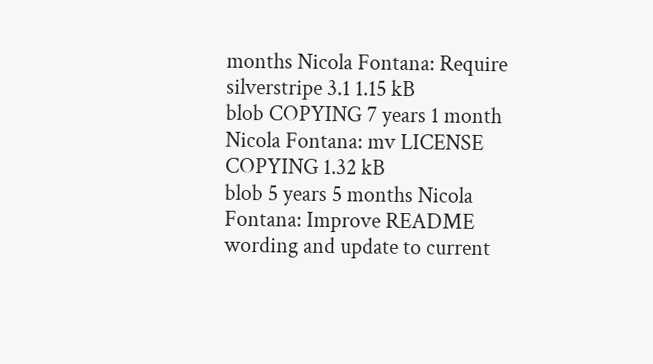months Nicola Fontana: Require silverstripe 3.1 1.15 kB
blob COPYING 7 years 1 month Nicola Fontana: mv LICENSE COPYING 1.32 kB
blob 5 years 5 months Nicola Fontana: Improve README wording and update to current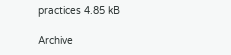practices 4.85 kB

Archive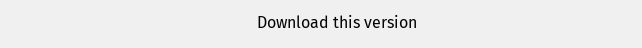Download this version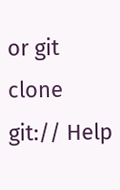or git clone git:// Help